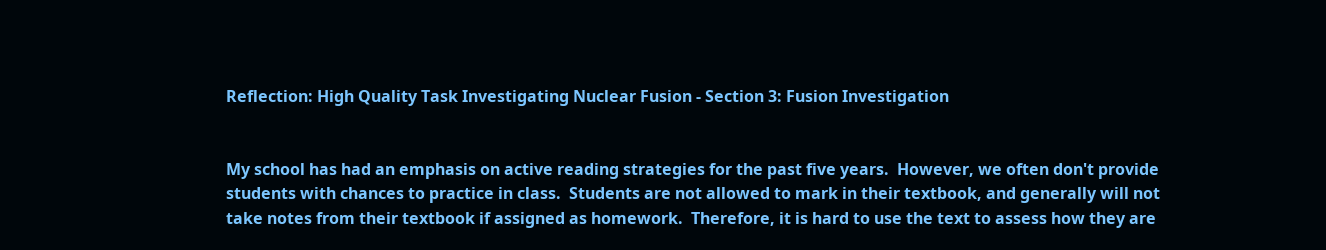Reflection: High Quality Task Investigating Nuclear Fusion - Section 3: Fusion Investigation


My school has had an emphasis on active reading strategies for the past five years.  However, we often don't provide students with chances to practice in class.  Students are not allowed to mark in their textbook, and generally will not take notes from their textbook if assigned as homework.  Therefore, it is hard to use the text to assess how they are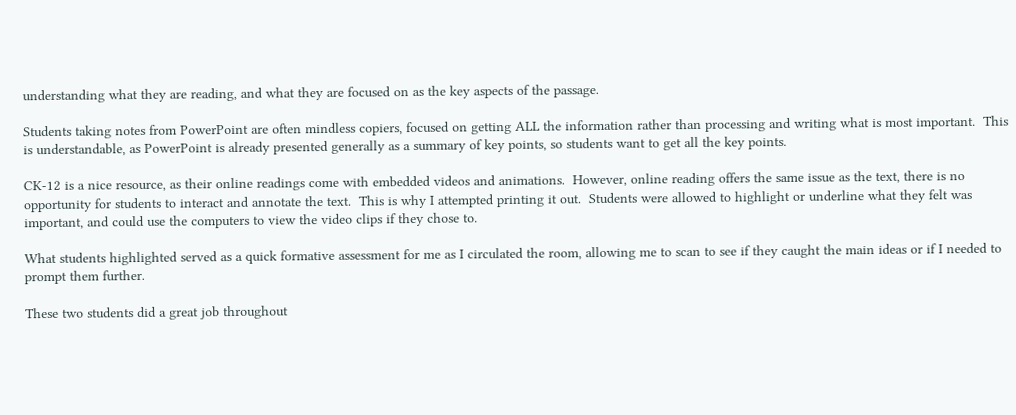understanding what they are reading, and what they are focused on as the key aspects of the passage.

Students taking notes from PowerPoint are often mindless copiers, focused on getting ALL the information rather than processing and writing what is most important.  This is understandable, as PowerPoint is already presented generally as a summary of key points, so students want to get all the key points.

CK-12 is a nice resource, as their online readings come with embedded videos and animations.  However, online reading offers the same issue as the text, there is no opportunity for students to interact and annotate the text.  This is why I attempted printing it out.  Students were allowed to highlight or underline what they felt was important, and could use the computers to view the video clips if they chose to.

What students highlighted served as a quick formative assessment for me as I circulated the room, allowing me to scan to see if they caught the main ideas or if I needed to prompt them further.

These two students did a great job throughout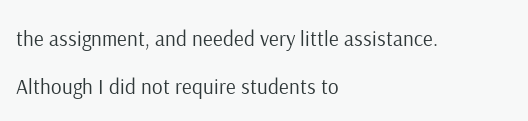the assignment, and needed very little assistance.

Although I did not require students to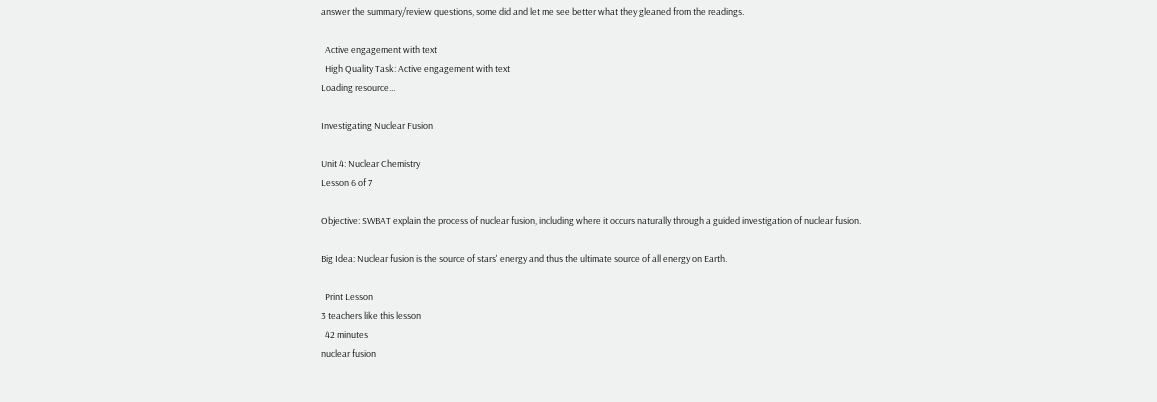answer the summary/review questions, some did and let me see better what they gleaned from the readings.

  Active engagement with text
  High Quality Task: Active engagement with text
Loading resource...

Investigating Nuclear Fusion

Unit 4: Nuclear Chemistry
Lesson 6 of 7

Objective: SWBAT explain the process of nuclear fusion, including where it occurs naturally through a guided investigation of nuclear fusion.

Big Idea: Nuclear fusion is the source of stars' energy and thus the ultimate source of all energy on Earth.

  Print Lesson
3 teachers like this lesson
  42 minutes
nuclear fusion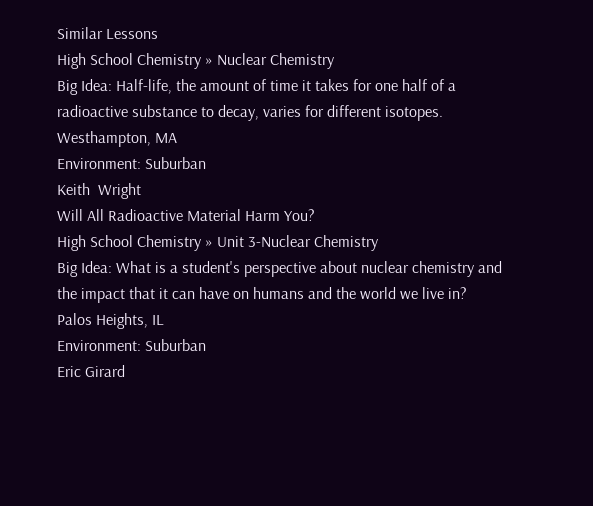Similar Lessons
High School Chemistry » Nuclear Chemistry
Big Idea: Half-life, the amount of time it takes for one half of a radioactive substance to decay, varies for different isotopes.
Westhampton, MA
Environment: Suburban
Keith  Wright
Will All Radioactive Material Harm You?
High School Chemistry » Unit 3-Nuclear Chemistry
Big Idea: What is a student's perspective about nuclear chemistry and the impact that it can have on humans and the world we live in?
Palos Heights, IL
Environment: Suburban
Eric Girard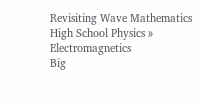Revisiting Wave Mathematics
High School Physics » Electromagnetics
Big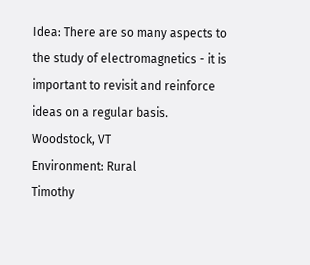Idea: There are so many aspects to the study of electromagnetics - it is important to revisit and reinforce ideas on a regular basis.
Woodstock, VT
Environment: Rural
Timothy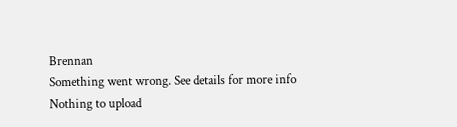Brennan
Something went wrong. See details for more info
Nothing to upload